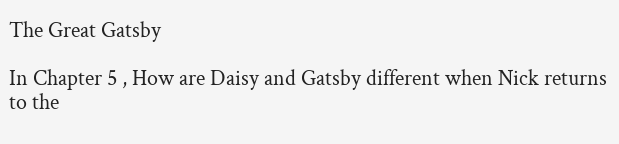The Great Gatsby

In Chapter 5 , How are Daisy and Gatsby different when Nick returns to the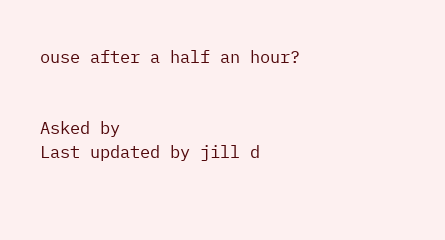ouse after a half an hour?


Asked by
Last updated by jill d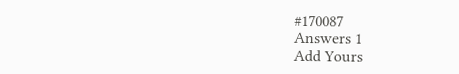#170087
Answers 1
Add Yours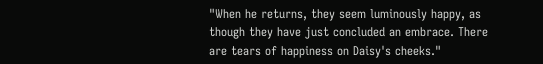"When he returns, they seem luminously happy, as though they have just concluded an embrace. There are tears of happiness on Daisy's cheeks."